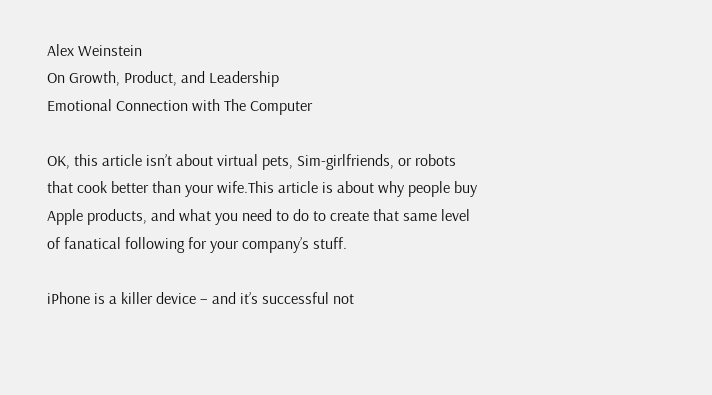Alex Weinstein
On Growth, Product, and Leadership
Emotional Connection with The Computer

OK, this article isn’t about virtual pets, Sim-girlfriends, or robots that cook better than your wife.This article is about why people buy Apple products, and what you need to do to create that same level of fanatical following for your company’s stuff.

iPhone is a killer device – and it’s successful not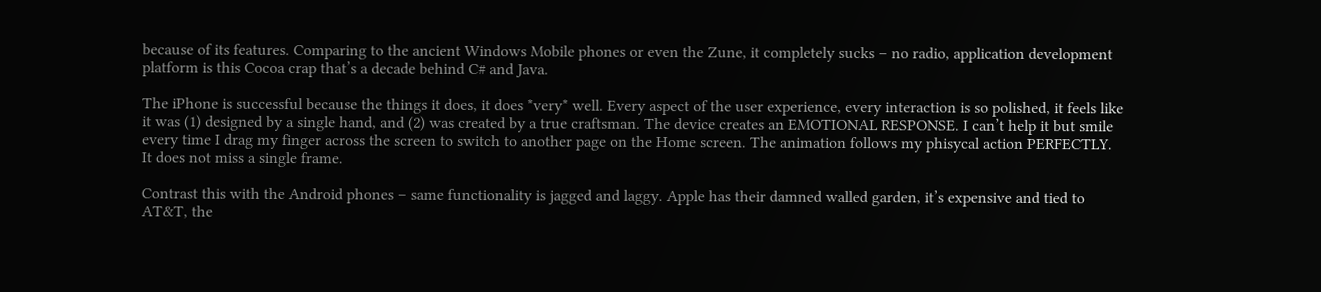because of its features. Comparing to the ancient Windows Mobile phones or even the Zune, it completely sucks – no radio, application development platform is this Cocoa crap that’s a decade behind C# and Java.

The iPhone is successful because the things it does, it does *very* well. Every aspect of the user experience, every interaction is so polished, it feels like it was (1) designed by a single hand, and (2) was created by a true craftsman. The device creates an EMOTIONAL RESPONSE. I can’t help it but smile every time I drag my finger across the screen to switch to another page on the Home screen. The animation follows my phisycal action PERFECTLY. It does not miss a single frame.

Contrast this with the Android phones – same functionality is jagged and laggy. Apple has their damned walled garden, it’s expensive and tied to AT&T, the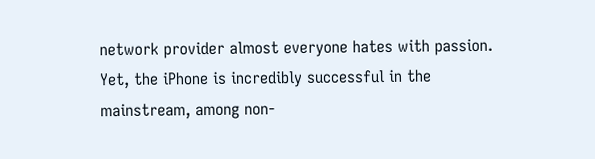network provider almost everyone hates with passion. Yet, the iPhone is incredibly successful in the mainstream, among non-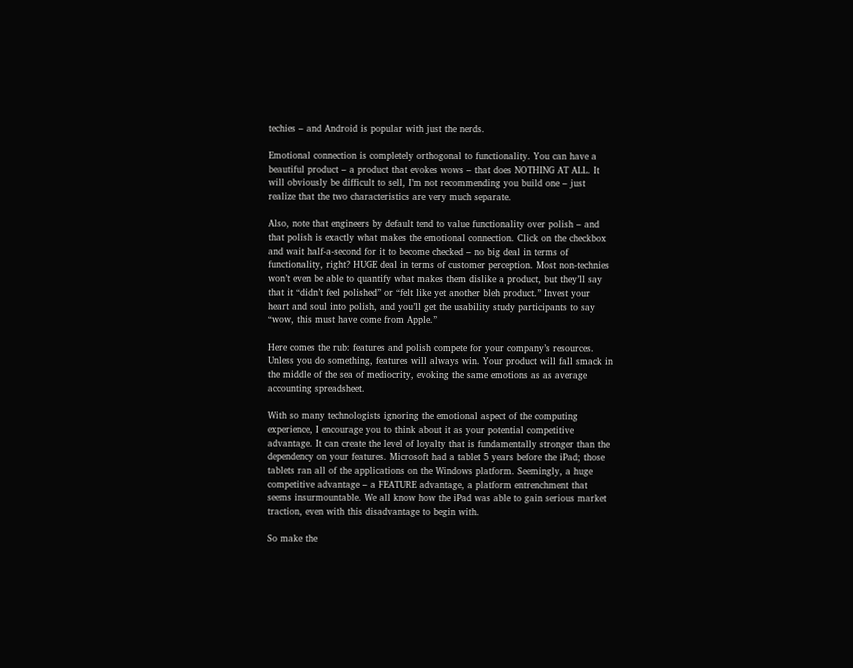techies – and Android is popular with just the nerds.

Emotional connection is completely orthogonal to functionality. You can have a beautiful product – a product that evokes wows – that does NOTHING AT ALL. It will obviously be difficult to sell, I’m not recommending you build one – just realize that the two characteristics are very much separate.

Also, note that engineers by default tend to value functionality over polish – and that polish is exactly what makes the emotional connection. Click on the checkbox and wait half-a-second for it to become checked – no big deal in terms of functionality, right? HUGE deal in terms of customer perception. Most non-technies won’t even be able to quantify what makes them dislike a product, but they’ll say that it “didn’t feel polished” or “felt like yet another bleh product.” Invest your heart and soul into polish, and you’ll get the usability study participants to say “wow, this must have come from Apple.”

Here comes the rub: features and polish compete for your company’s resources. Unless you do something, features will always win. Your product will fall smack in the middle of the sea of mediocrity, evoking the same emotions as as average accounting spreadsheet.

With so many technologists ignoring the emotional aspect of the computing experience, I encourage you to think about it as your potential competitive advantage. It can create the level of loyalty that is fundamentally stronger than the dependency on your features. Microsoft had a tablet 5 years before the iPad; those tablets ran all of the applications on the Windows platform. Seemingly, a huge competitive advantage – a FEATURE advantage, a platform entrenchment that seems insurmountable. We all know how the iPad was able to gain serious market traction, even with this disadvantage to begin with.

So make the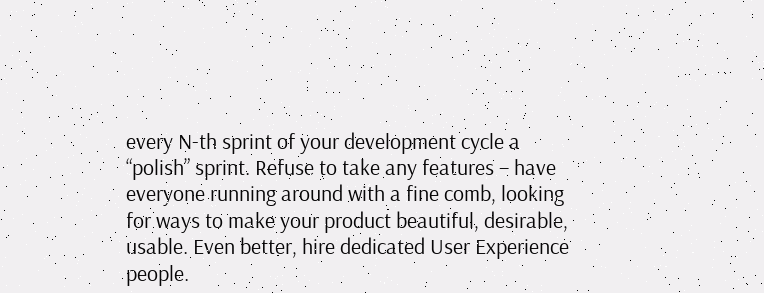every N-th sprint of your development cycle a “polish” sprint. Refuse to take any features – have everyone running around with a fine comb, looking for ways to make your product beautiful, desirable, usable. Even better, hire dedicated User Experience people.